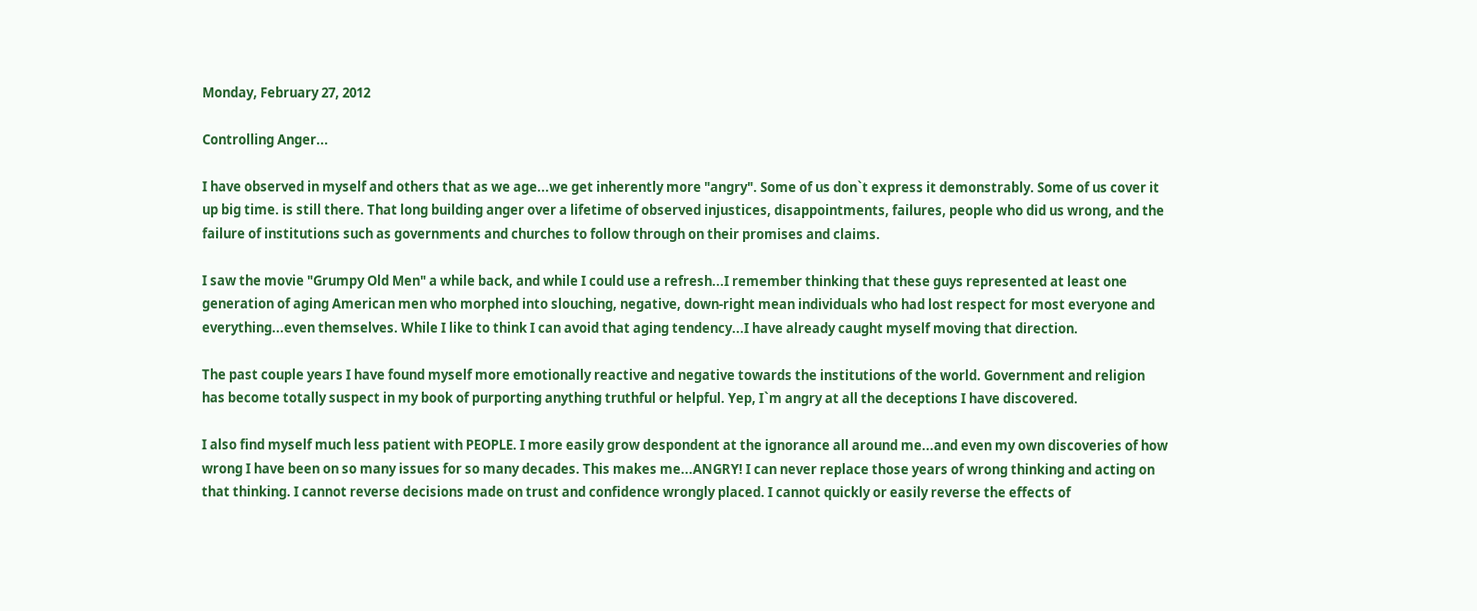Monday, February 27, 2012

Controlling Anger...

I have observed in myself and others that as we age...we get inherently more "angry". Some of us don`t express it demonstrably. Some of us cover it up big time. is still there. That long building anger over a lifetime of observed injustices, disappointments, failures, people who did us wrong, and the failure of institutions such as governments and churches to follow through on their promises and claims.

I saw the movie "Grumpy Old Men" a while back, and while I could use a refresh...I remember thinking that these guys represented at least one generation of aging American men who morphed into slouching, negative, down-right mean individuals who had lost respect for most everyone and everything...even themselves. While I like to think I can avoid that aging tendency...I have already caught myself moving that direction.

The past couple years I have found myself more emotionally reactive and negative towards the institutions of the world. Government and religion has become totally suspect in my book of purporting anything truthful or helpful. Yep, I`m angry at all the deceptions I have discovered.

I also find myself much less patient with PEOPLE. I more easily grow despondent at the ignorance all around me...and even my own discoveries of how wrong I have been on so many issues for so many decades. This makes me...ANGRY! I can never replace those years of wrong thinking and acting on that thinking. I cannot reverse decisions made on trust and confidence wrongly placed. I cannot quickly or easily reverse the effects of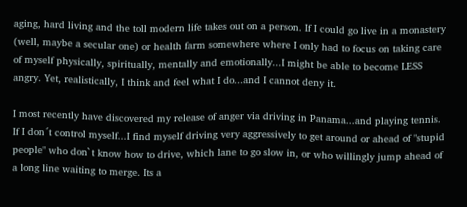aging, hard living and the toll modern life takes out on a person. If I could go live in a monastery (well, maybe a secular one) or health farm somewhere where I only had to focus on taking care of myself physically, spiritually, mentally and emotionally...I might be able to become LESS angry. Yet, realistically, I think and feel what I do...and I cannot deny it.

I most recently have discovered my release of anger via driving in Panama...and playing tennis. If I don´t control myself...I find myself driving very aggressively to get around or ahead of "stupid people" who don`t know how to drive, which lane to go slow in, or who willingly jump ahead of a long line waiting to merge. Its a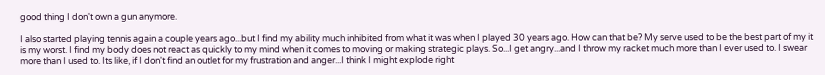good thing I don't own a gun anymore.

I also started playing tennis again a couple years ago...but I find my ability much inhibited from what it was when I played 30 years ago. How can that be? My serve used to be the best part of my it is my worst. I find my body does not react as quickly to my mind when it comes to moving or making strategic plays. So...I get angry...and I throw my racket much more than I ever used to. I swear more than I used to. Its like, if I don't find an outlet for my frustration and anger...I think I might explode right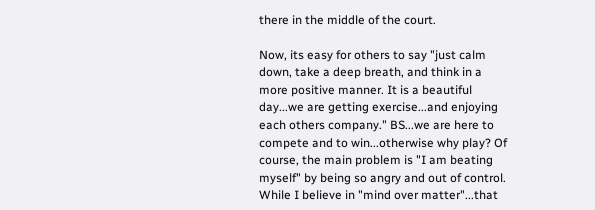there in the middle of the court.

Now, its easy for others to say "just calm down, take a deep breath, and think in a more positive manner. It is a beautiful day...we are getting exercise...and enjoying each others company." BS...we are here to compete and to win...otherwise why play? Of course, the main problem is "I am beating myself" by being so angry and out of control. While I believe in "mind over matter"...that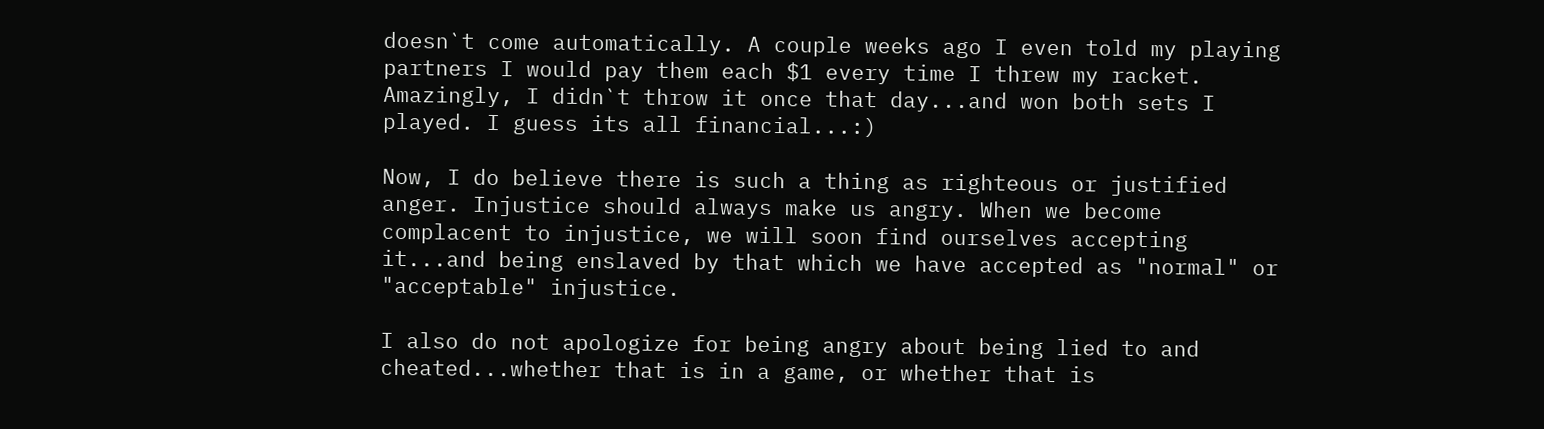doesn`t come automatically. A couple weeks ago I even told my playing partners I would pay them each $1 every time I threw my racket. Amazingly, I didn`t throw it once that day...and won both sets I played. I guess its all financial...:)

Now, I do believe there is such a thing as righteous or justified anger. Injustice should always make us angry. When we become complacent to injustice, we will soon find ourselves accepting it...and being enslaved by that which we have accepted as "normal" or "acceptable" injustice.

I also do not apologize for being angry about being lied to and cheated...whether that is in a game, or whether that is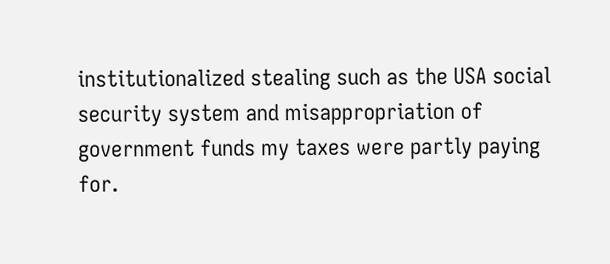institutionalized stealing such as the USA social security system and misappropriation of government funds my taxes were partly paying for.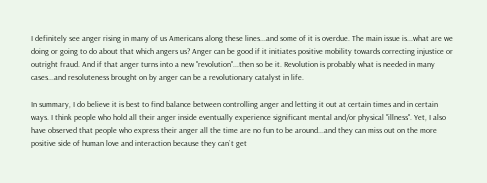I definitely see anger rising in many of us Americans along these lines...and some of it is overdue. The main issue is...what are we doing or going to do about that which angers us? Anger can be good if it initiates positive mobility towards correcting injustice or outright fraud. And if that anger turns into a new "revolution"...then so be it. Revolution is probably what is needed in many cases...and resoluteness brought on by anger can be a revolutionary catalyst in life.

In summary, I do believe it is best to find balance between controlling anger and letting it out at certain times and in certain ways. I think people who hold all their anger inside eventually experience significant mental and/or physical "illness". Yet, I also have observed that people who express their anger all the time are no fun to be around...and they can miss out on the more positive side of human love and interaction because they can`t get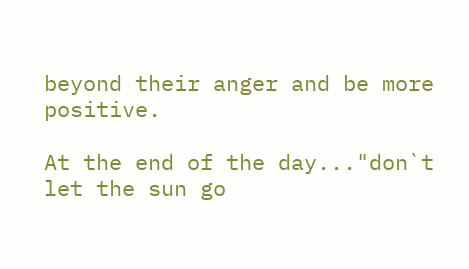beyond their anger and be more positive.

At the end of the day..."don`t let the sun go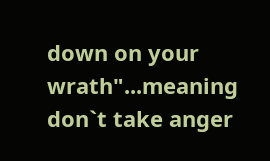down on your wrath"...meaning don`t take anger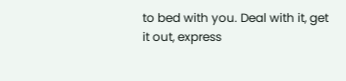to bed with you. Deal with it, get it out, express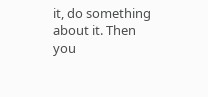it, do something about it. Then you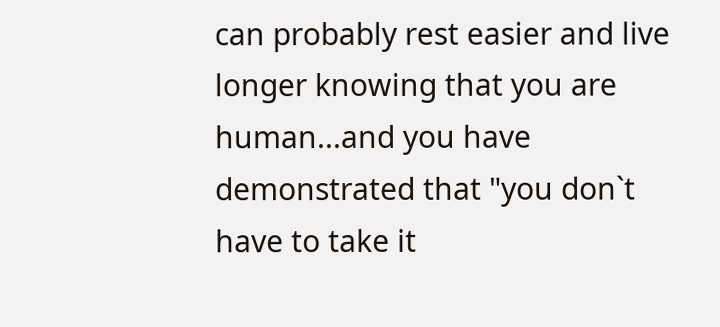can probably rest easier and live longer knowing that you are human...and you have demonstrated that "you don`t have to take it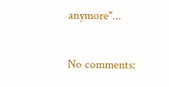anymore"...

No comments: